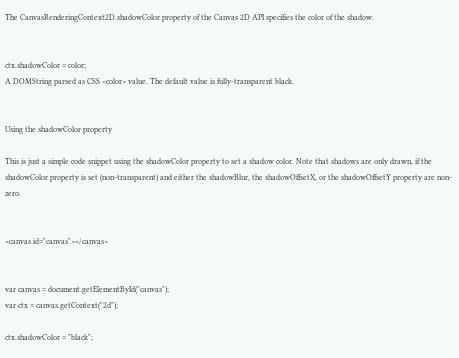The CanvasRenderingContext2D.shadowColor property of the Canvas 2D API specifies the color of the shadow.


ctx.shadowColor = color;
A DOMString parsed as CSS <color> value. The default value is fully-transparent black.


Using the shadowColor property

This is just a simple code snippet using the shadowColor property to set a shadow color. Note that shadows are only drawn, if the shadowColor property is set (non-transparent) and either the shadowBlur, the shadowOffsetX, or the shadowOffsetY property are non-zero.


<canvas id="canvas"></canvas>


var canvas = document.getElementById("canvas");
var ctx = canvas.getContext("2d");

ctx.shadowColor = "black";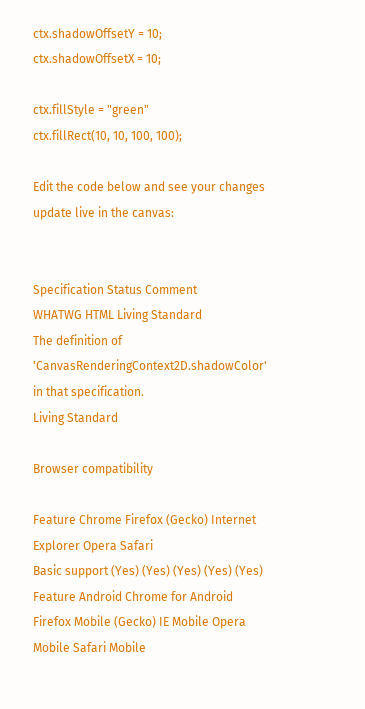ctx.shadowOffsetY = 10;
ctx.shadowOffsetX = 10;

ctx.fillStyle = "green"
ctx.fillRect(10, 10, 100, 100);

Edit the code below and see your changes update live in the canvas:


Specification Status Comment
WHATWG HTML Living Standard
The definition of 'CanvasRenderingContext2D.shadowColor' in that specification.
Living Standard

Browser compatibility

Feature Chrome Firefox (Gecko) Internet Explorer Opera Safari
Basic support (Yes) (Yes) (Yes) (Yes) (Yes)
Feature Android Chrome for Android Firefox Mobile (Gecko) IE Mobile Opera Mobile Safari Mobile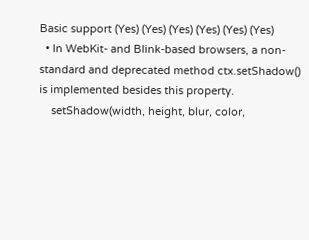Basic support (Yes) (Yes) (Yes) (Yes) (Yes) (Yes)
  • In WebKit- and Blink-based browsers, a non-standard and deprecated method ctx.setShadow() is implemented besides this property.
    setShadow(width, height, blur, color,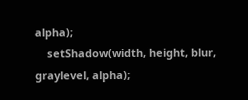alpha);
    setShadow(width, height, blur, graylevel, alpha);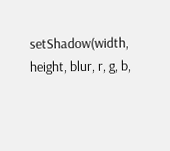setShadow(width, height, blur, r, g, b,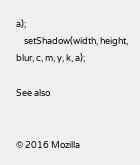a);
    setShadow(width, height, blur, c, m, y, k, a);

See also


© 2016 Mozilla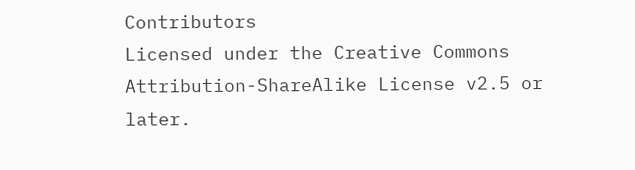Contributors
Licensed under the Creative Commons Attribution-ShareAlike License v2.5 or later.